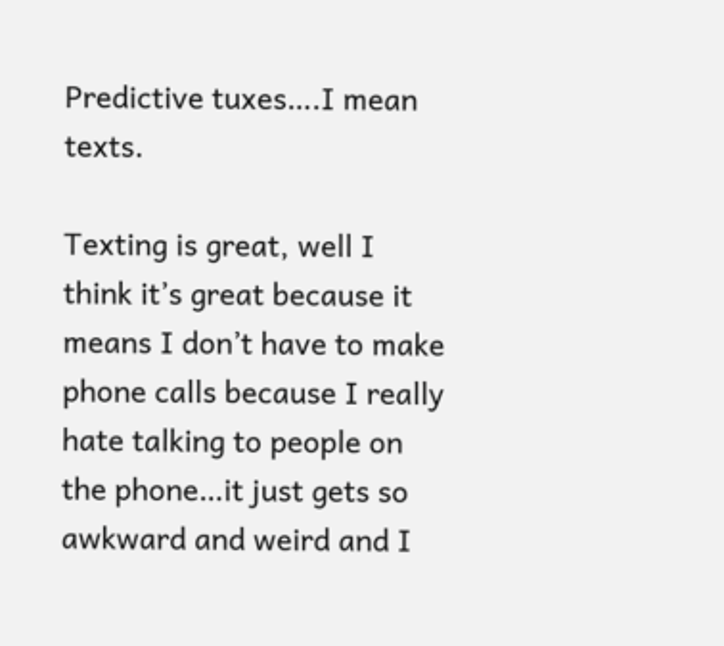Predictive tuxes….I mean texts.

Texting is great, well I think it’s great because it means I don’t have to make phone calls because I really hate talking to people on the phone…it just gets so awkward and weird and I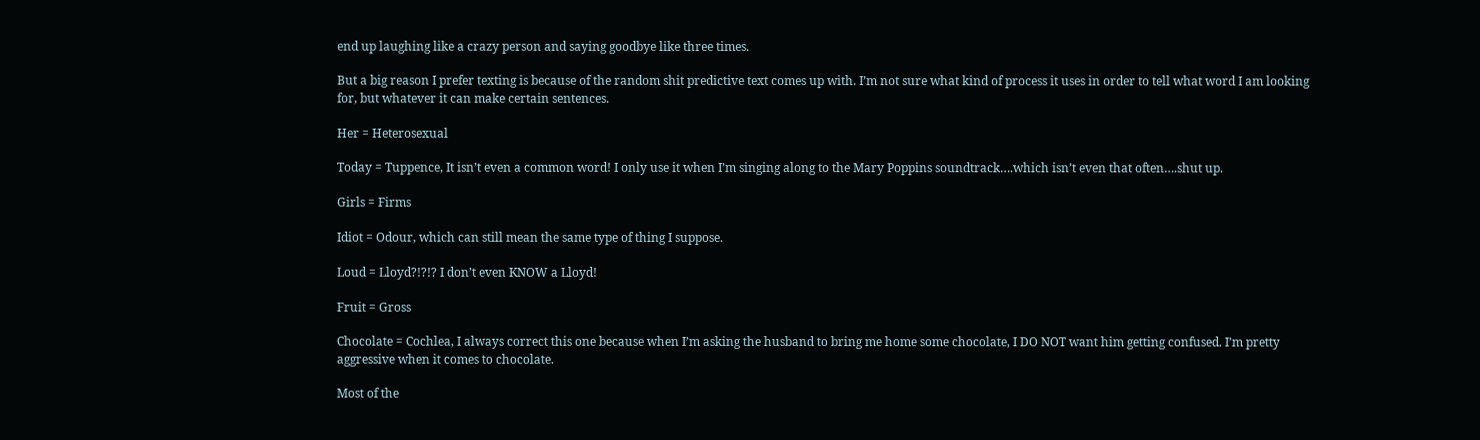end up laughing like a crazy person and saying goodbye like three times.

But a big reason I prefer texting is because of the random shit predictive text comes up with. I’m not sure what kind of process it uses in order to tell what word I am looking for, but whatever it can make certain sentences.

Her = Heterosexual

Today = Tuppence, It isn’t even a common word! I only use it when I’m singing along to the Mary Poppins soundtrack….which isn’t even that often….shut up.

Girls = Firms

Idiot = Odour, which can still mean the same type of thing I suppose.

Loud = Lloyd?!?!? I don’t even KNOW a Lloyd!

Fruit = Gross

Chocolate = Cochlea, I always correct this one because when I’m asking the husband to bring me home some chocolate, I DO NOT want him getting confused. I’m pretty aggressive when it comes to chocolate.

Most of the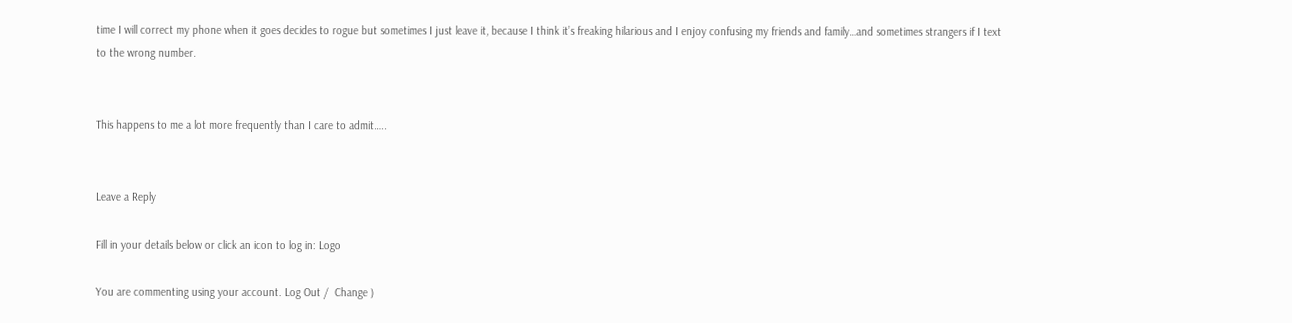time I will correct my phone when it goes decides to rogue but sometimes I just leave it, because I think it’s freaking hilarious and I enjoy confusing my friends and family…and sometimes strangers if I text to the wrong number.


This happens to me a lot more frequently than I care to admit…..


Leave a Reply

Fill in your details below or click an icon to log in: Logo

You are commenting using your account. Log Out /  Change )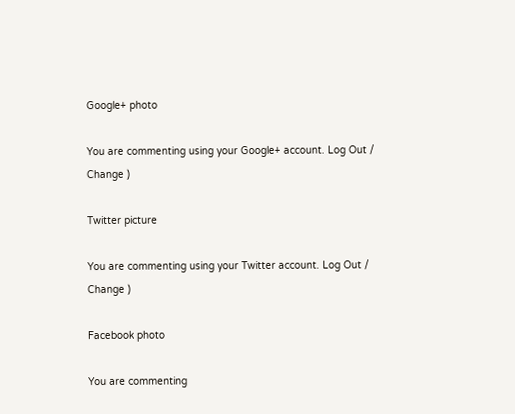Google+ photo

You are commenting using your Google+ account. Log Out /  Change )

Twitter picture

You are commenting using your Twitter account. Log Out /  Change )

Facebook photo

You are commenting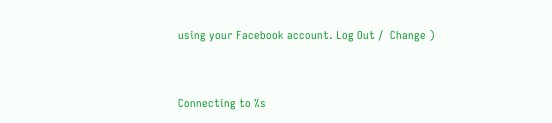using your Facebook account. Log Out /  Change )


Connecting to %s